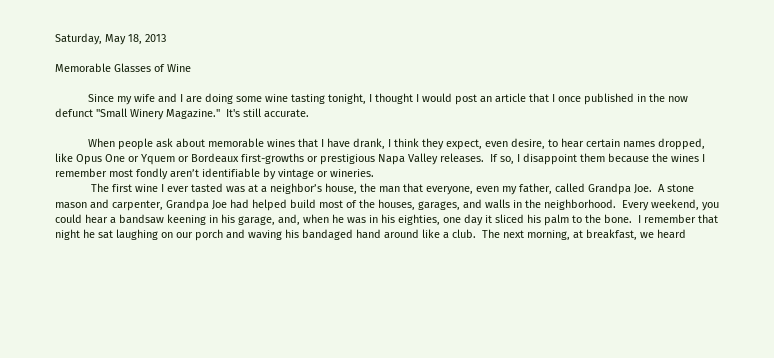Saturday, May 18, 2013

Memorable Glasses of Wine

           Since my wife and I are doing some wine tasting tonight, I thought I would post an article that I once published in the now defunct "Small Winery Magazine."  It's still accurate.

           When people ask about memorable wines that I have drank, I think they expect, even desire, to hear certain names dropped, like Opus One or Yquem or Bordeaux first-growths or prestigious Napa Valley releases.  If so, I disappoint them because the wines I remember most fondly aren’t identifiable by vintage or wineries.
            The first wine I ever tasted was at a neighbor’s house, the man that everyone, even my father, called Grandpa Joe.  A stone mason and carpenter, Grandpa Joe had helped build most of the houses, garages, and walls in the neighborhood.  Every weekend, you could hear a bandsaw keening in his garage, and, when he was in his eighties, one day it sliced his palm to the bone.  I remember that night he sat laughing on our porch and waving his bandaged hand around like a club.  The next morning, at breakfast, we heard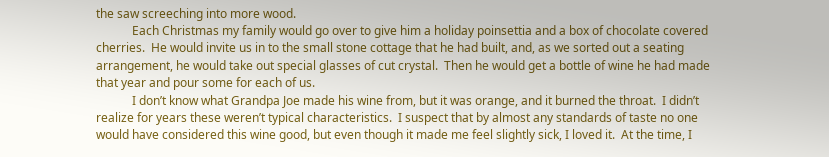the saw screeching into more wood.
            Each Christmas my family would go over to give him a holiday poinsettia and a box of chocolate covered cherries.  He would invite us in to the small stone cottage that he had built, and, as we sorted out a seating arrangement, he would take out special glasses of cut crystal.  Then he would get a bottle of wine he had made that year and pour some for each of us.
            I don’t know what Grandpa Joe made his wine from, but it was orange, and it burned the throat.  I didn’t realize for years these weren’t typical characteristics.  I suspect that by almost any standards of taste no one would have considered this wine good, but even though it made me feel slightly sick, I loved it.  At the time, I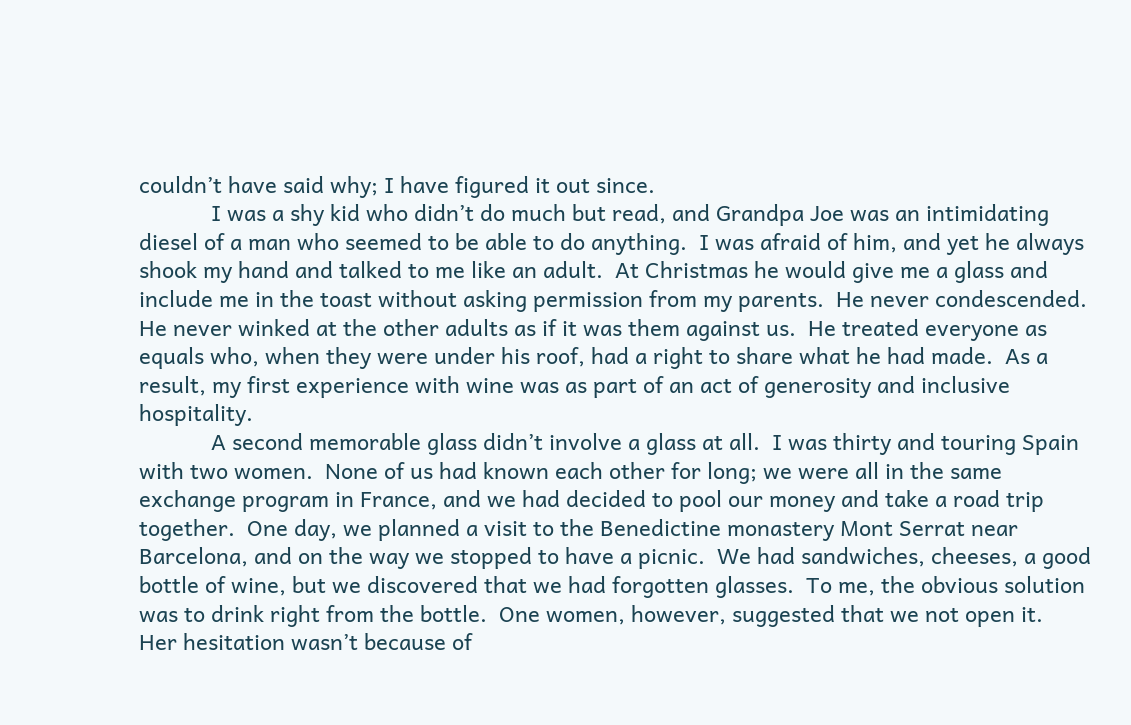couldn’t have said why; I have figured it out since.
            I was a shy kid who didn’t do much but read, and Grandpa Joe was an intimidating diesel of a man who seemed to be able to do anything.  I was afraid of him, and yet he always shook my hand and talked to me like an adult.  At Christmas he would give me a glass and include me in the toast without asking permission from my parents.  He never condescended.  He never winked at the other adults as if it was them against us.  He treated everyone as equals who, when they were under his roof, had a right to share what he had made.  As a result, my first experience with wine was as part of an act of generosity and inclusive hospitality.
            A second memorable glass didn’t involve a glass at all.  I was thirty and touring Spain with two women.  None of us had known each other for long; we were all in the same exchange program in France, and we had decided to pool our money and take a road trip together.  One day, we planned a visit to the Benedictine monastery Mont Serrat near Barcelona, and on the way we stopped to have a picnic.  We had sandwiches, cheeses, a good bottle of wine, but we discovered that we had forgotten glasses.  To me, the obvious solution was to drink right from the bottle.  One women, however, suggested that we not open it.  Her hesitation wasn’t because of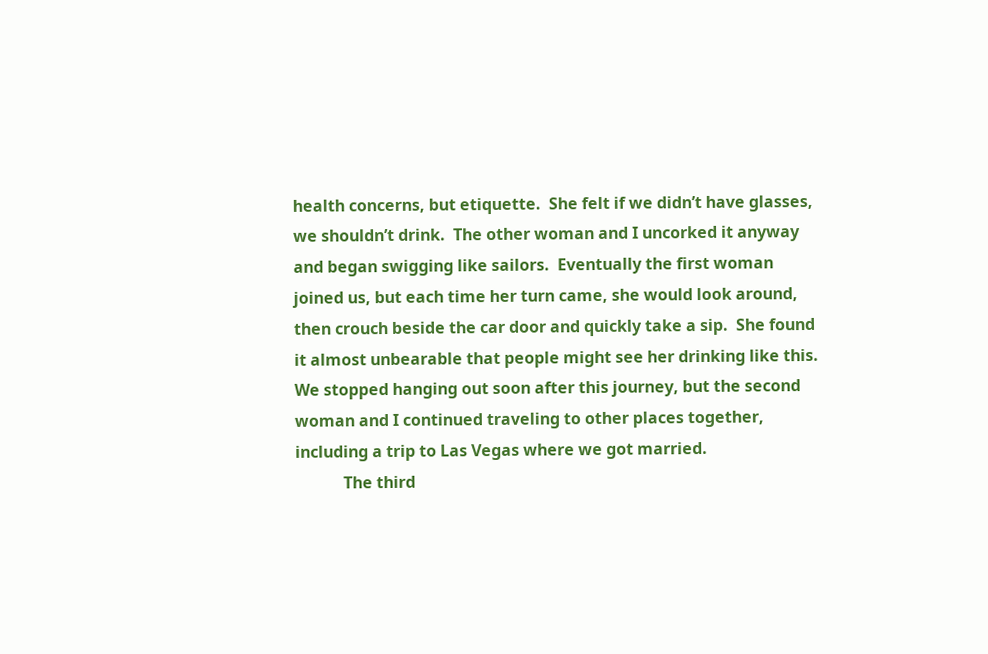health concerns, but etiquette.  She felt if we didn’t have glasses, we shouldn’t drink.  The other woman and I uncorked it anyway and began swigging like sailors.  Eventually the first woman joined us, but each time her turn came, she would look around, then crouch beside the car door and quickly take a sip.  She found it almost unbearable that people might see her drinking like this.  We stopped hanging out soon after this journey, but the second woman and I continued traveling to other places together, including a trip to Las Vegas where we got married.
            The third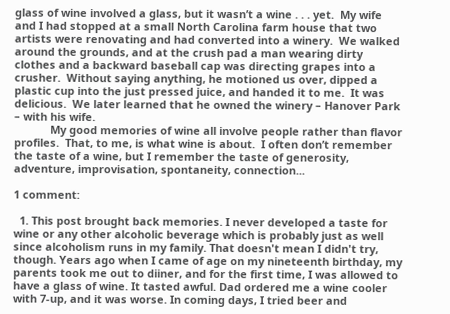glass of wine involved a glass, but it wasn’t a wine . . . yet.  My wife and I had stopped at a small North Carolina farm house that two artists were renovating and had converted into a winery.  We walked around the grounds, and at the crush pad a man wearing dirty clothes and a backward baseball cap was directing grapes into a crusher.  Without saying anything, he motioned us over, dipped a plastic cup into the just pressed juice, and handed it to me.  It was delicious.  We later learned that he owned the winery – Hanover Park – with his wife.
            My good memories of wine all involve people rather than flavor profiles.  That, to me, is what wine is about.  I often don’t remember the taste of a wine, but I remember the taste of generosity, adventure, improvisation, spontaneity, connection...

1 comment:

  1. This post brought back memories. I never developed a taste for wine or any other alcoholic beverage which is probably just as well since alcoholism runs in my family. That doesn't mean I didn't try, though. Years ago when I came of age on my nineteenth birthday, my parents took me out to diiner, and for the first time, I was allowed to have a glass of wine. It tasted awful. Dad ordered me a wine cooler with 7-up, and it was worse. In coming days, I tried beer and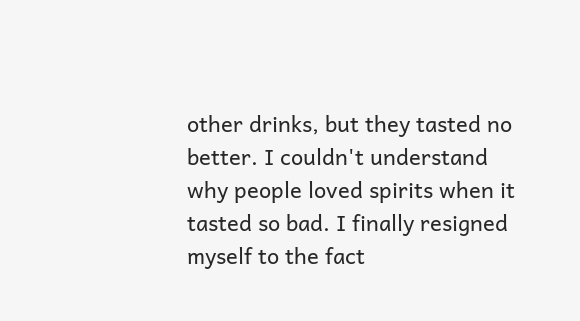other drinks, but they tasted no better. I couldn't understand why people loved spirits when it tasted so bad. I finally resigned myself to the fact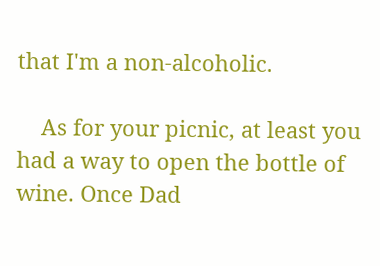that I'm a non-alcoholic.

    As for your picnic, at least you had a way to open the bottle of wine. Once Dad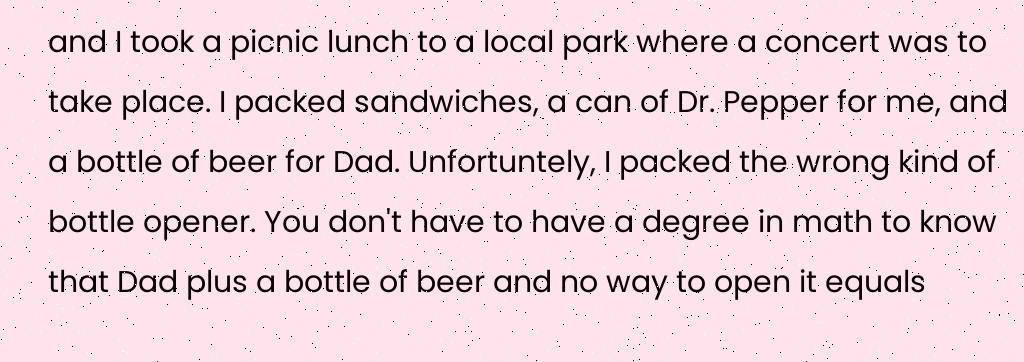and I took a picnic lunch to a local park where a concert was to take place. I packed sandwiches, a can of Dr. Pepper for me, and a bottle of beer for Dad. Unfortuntely, I packed the wrong kind of bottle opener. You don't have to have a degree in math to know that Dad plus a bottle of beer and no way to open it equals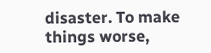disaster. To make things worse,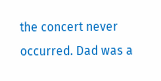the concert never occurred. Dad was a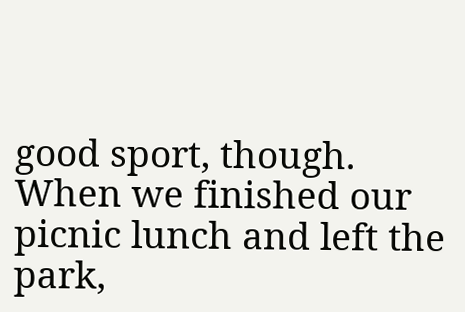good sport, though. When we finished our picnic lunch and left the park,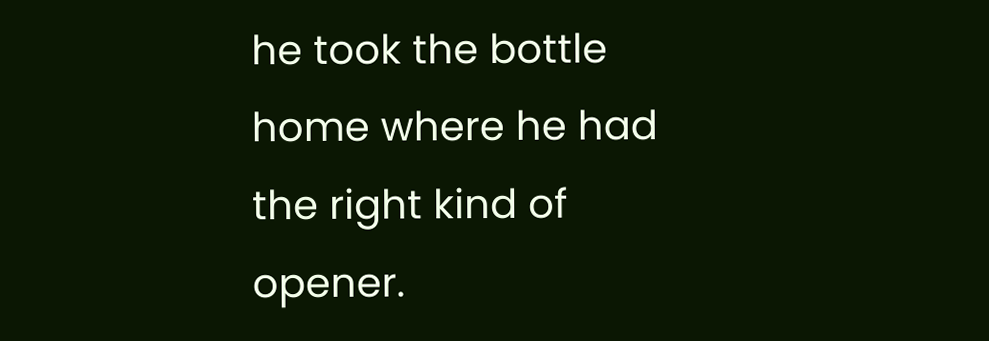he took the bottle home where he had the right kind of opener.